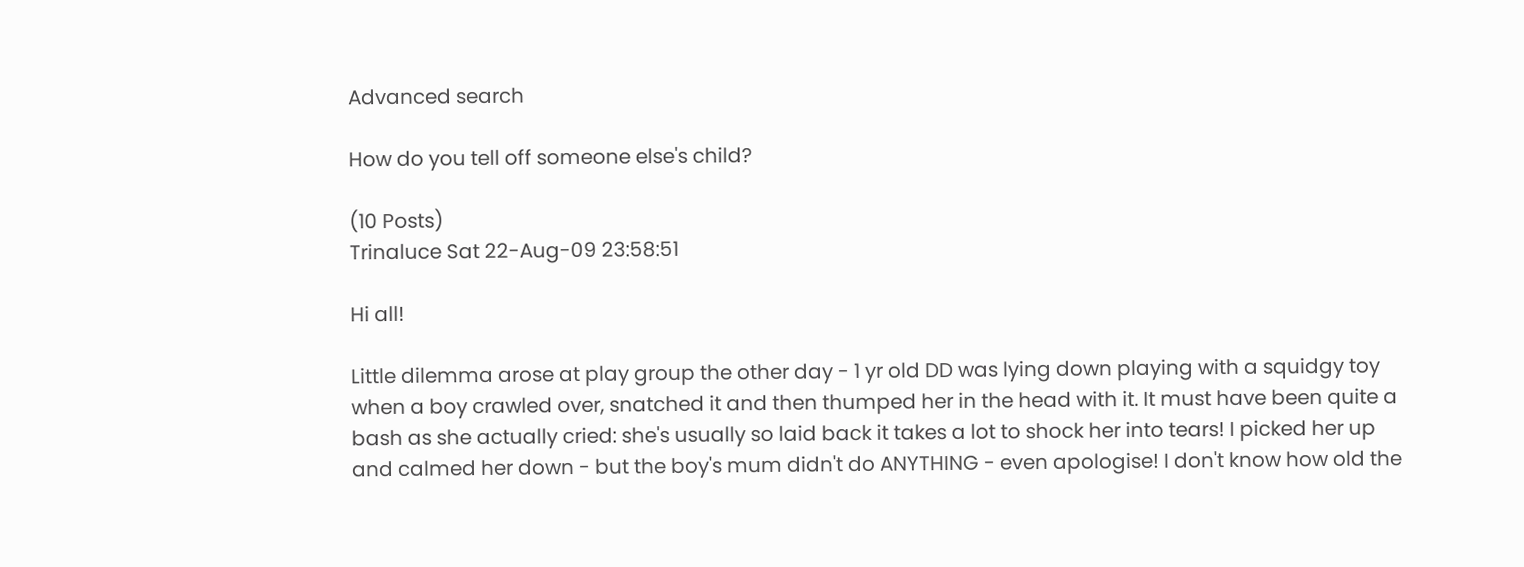Advanced search

How do you tell off someone else's child?

(10 Posts)
Trinaluce Sat 22-Aug-09 23:58:51

Hi all!

Little dilemma arose at play group the other day - 1 yr old DD was lying down playing with a squidgy toy when a boy crawled over, snatched it and then thumped her in the head with it. It must have been quite a bash as she actually cried: she's usually so laid back it takes a lot to shock her into tears! I picked her up and calmed her down - but the boy's mum didn't do ANYTHING - even apologise! I don't know how old the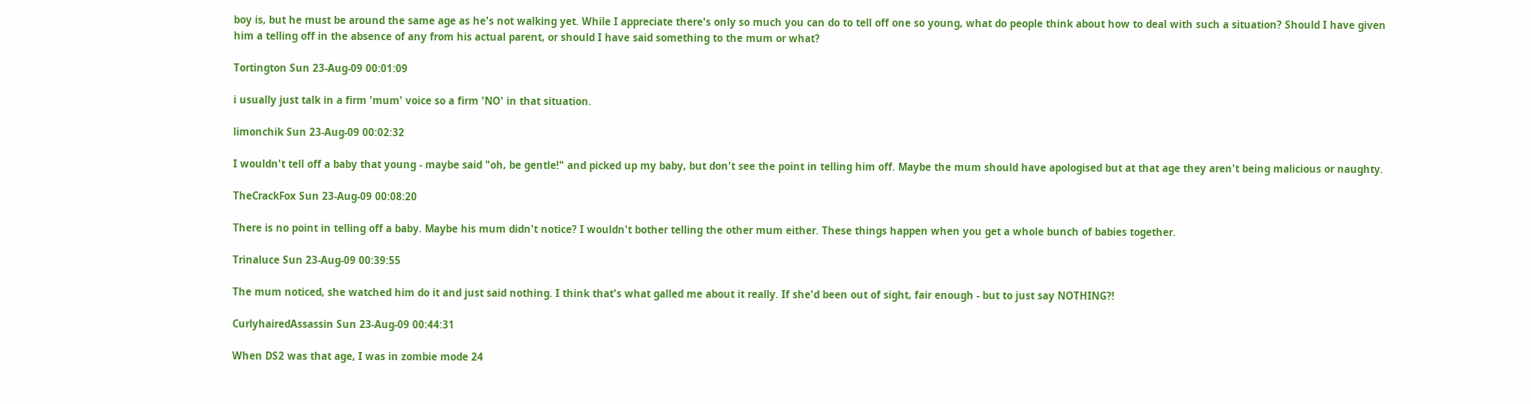boy is, but he must be around the same age as he's not walking yet. While I appreciate there's only so much you can do to tell off one so young, what do people think about how to deal with such a situation? Should I have given him a telling off in the absence of any from his actual parent, or should I have said something to the mum or what?

Tortington Sun 23-Aug-09 00:01:09

i usually just talk in a firm 'mum' voice so a firm 'NO' in that situation.

limonchik Sun 23-Aug-09 00:02:32

I wouldn't tell off a baby that young - maybe said "oh, be gentle!" and picked up my baby, but don't see the point in telling him off. Maybe the mum should have apologised but at that age they aren't being malicious or naughty.

TheCrackFox Sun 23-Aug-09 00:08:20

There is no point in telling off a baby. Maybe his mum didn't notice? I wouldn't bother telling the other mum either. These things happen when you get a whole bunch of babies together.

Trinaluce Sun 23-Aug-09 00:39:55

The mum noticed, she watched him do it and just said nothing. I think that's what galled me about it really. If she'd been out of sight, fair enough - but to just say NOTHING?!

CurlyhairedAssassin Sun 23-Aug-09 00:44:31

When DS2 was that age, I was in zombie mode 24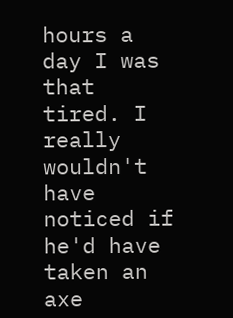hours a day I was that tired. I really wouldn't have noticed if he'd have taken an axe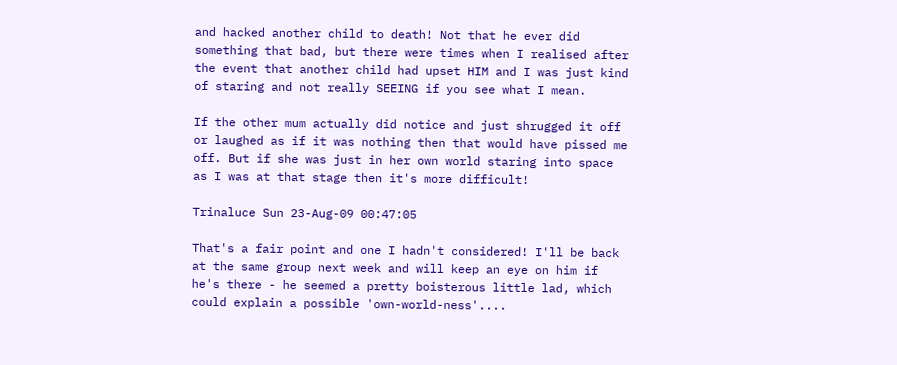and hacked another child to death! Not that he ever did something that bad, but there were times when I realised after the event that another child had upset HIM and I was just kind of staring and not really SEEING if you see what I mean.

If the other mum actually did notice and just shrugged it off or laughed as if it was nothing then that would have pissed me off. But if she was just in her own world staring into space as I was at that stage then it's more difficult!

Trinaluce Sun 23-Aug-09 00:47:05

That's a fair point and one I hadn't considered! I'll be back at the same group next week and will keep an eye on him if he's there - he seemed a pretty boisterous little lad, which could explain a possible 'own-world-ness'....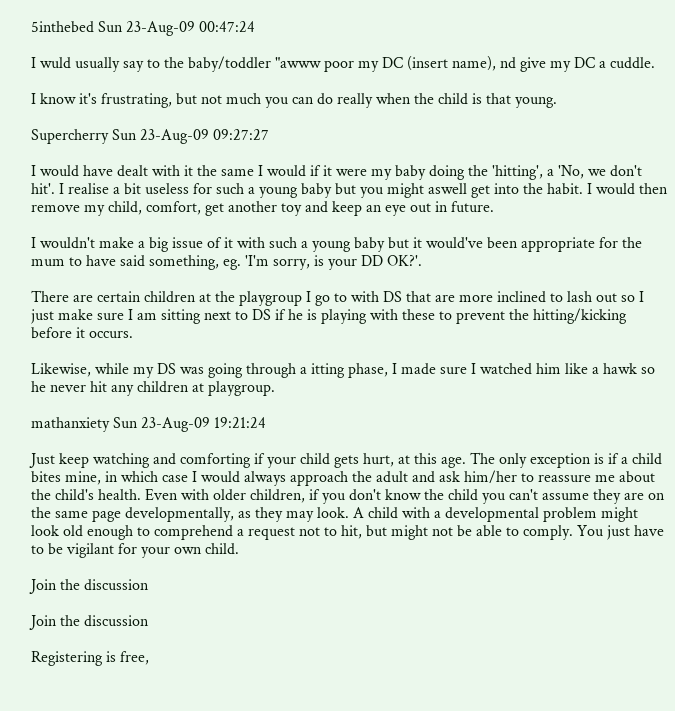5inthebed Sun 23-Aug-09 00:47:24

I wuld usually say to the baby/toddler "awww poor my DC (insert name), nd give my DC a cuddle.

I know it's frustrating, but not much you can do really when the child is that young.

Supercherry Sun 23-Aug-09 09:27:27

I would have dealt with it the same I would if it were my baby doing the 'hitting', a 'No, we don't hit'. I realise a bit useless for such a young baby but you might aswell get into the habit. I would then remove my child, comfort, get another toy and keep an eye out in future.

I wouldn't make a big issue of it with such a young baby but it would've been appropriate for the mum to have said something, eg. 'I'm sorry, is your DD OK?'.

There are certain children at the playgroup I go to with DS that are more inclined to lash out so I just make sure I am sitting next to DS if he is playing with these to prevent the hitting/kicking before it occurs.

Likewise, while my DS was going through a itting phase, I made sure I watched him like a hawk so he never hit any children at playgroup.

mathanxiety Sun 23-Aug-09 19:21:24

Just keep watching and comforting if your child gets hurt, at this age. The only exception is if a child bites mine, in which case I would always approach the adult and ask him/her to reassure me about the child's health. Even with older children, if you don't know the child you can't assume they are on the same page developmentally, as they may look. A child with a developmental problem might look old enough to comprehend a request not to hit, but might not be able to comply. You just have to be vigilant for your own child.

Join the discussion

Join the discussion

Registering is free,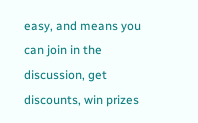easy, and means you can join in the discussion, get discounts, win prizes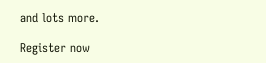and lots more.

Register now